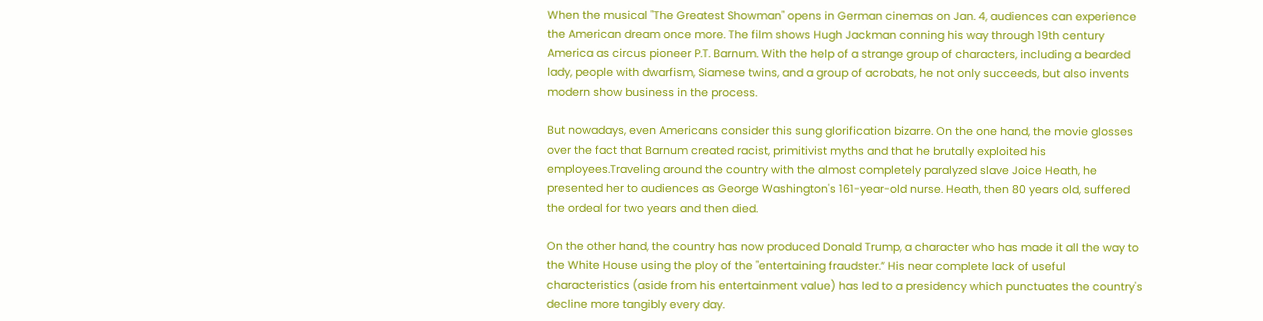When the musical "The Greatest Showman" opens in German cinemas on Jan. 4, audiences can experience the American dream once more. The film shows Hugh Jackman conning his way through 19th century America as circus pioneer P.T. Barnum. With the help of a strange group of characters, including a bearded lady, people with dwarfism, Siamese twins, and a group of acrobats, he not only succeeds, but also invents modern show business in the process.

But nowadays, even Americans consider this sung glorification bizarre. On the one hand, the movie glosses over the fact that Barnum created racist, primitivist myths and that he brutally exploited his employees.Traveling around the country with the almost completely paralyzed slave Joice Heath, he presented her to audiences as George Washington's 161-year-old nurse. Heath, then 80 years old, suffered the ordeal for two years and then died.

On the other hand, the country has now produced Donald Trump, a character who has made it all the way to the White House using the ploy of the "entertaining fraudster.” His near complete lack of useful characteristics (aside from his entertainment value) has led to a presidency which punctuates the country's decline more tangibly every day.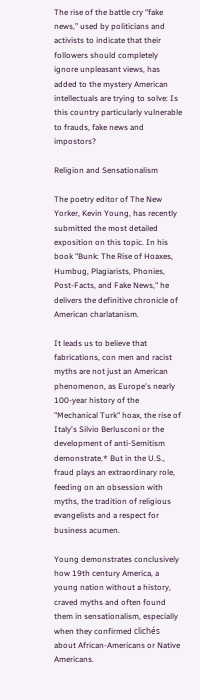The rise of the battle cry "fake news,” used by politicians and activists to indicate that their followers should completely ignore unpleasant views, has added to the mystery American intellectuals are trying to solve: Is this country particularly vulnerable to frauds, fake news and impostors?

Religion and Sensationalism

The poetry editor of The New Yorker, Kevin Young, has recently submitted the most detailed exposition on this topic. In his book "Bunk: The Rise of Hoaxes, Humbug, Plagiarists, Phonies, Post-Facts, and Fake News," he delivers the definitive chronicle of American charlatanism.

It leads us to believe that fabrications, con men and racist myths are not just an American phenomenon, as Europe's nearly 100-year history of the "Mechanical Turk" hoax, the rise of Italy's Silvio Berlusconi or the development of anti-Semitism demonstrate.* But in the U.S., fraud plays an extraordinary role, feeding on an obsession with myths, the tradition of religious evangelists and a respect for business acumen.

Young demonstrates conclusively how 19th century America, a young nation without a history, craved myths and often found them in sensationalism, especially when they confirmed clichés about African-Americans or Native Americans.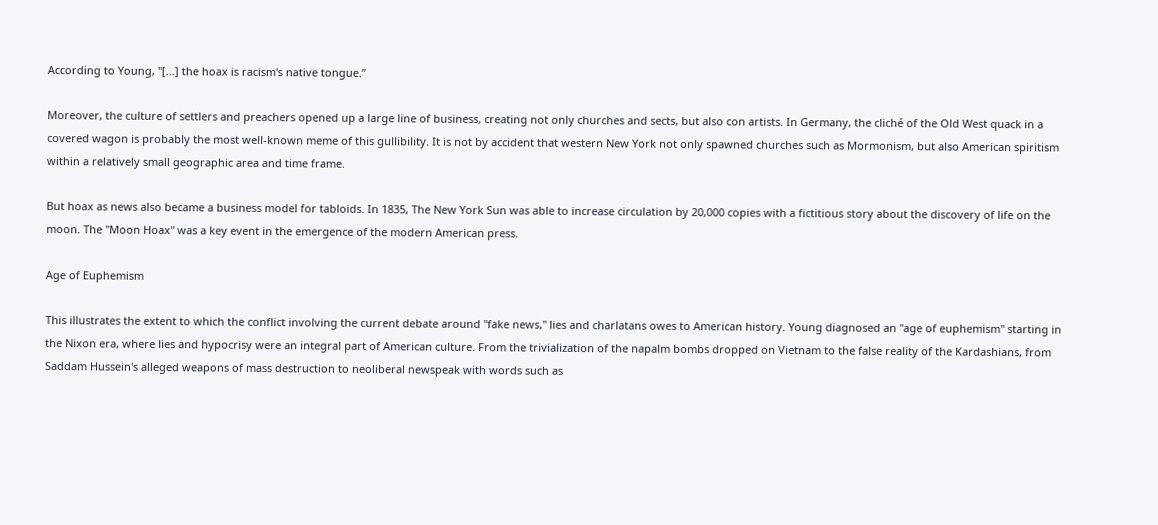According to Young, "[…] the hoax is racism's native tongue.”

Moreover, the culture of settlers and preachers opened up a large line of business, creating not only churches and sects, but also con artists. In Germany, the cliché of the Old West quack in a covered wagon is probably the most well-known meme of this gullibility. It is not by accident that western New York not only spawned churches such as Mormonism, but also American spiritism within a relatively small geographic area and time frame.

But hoax as news also became a business model for tabloids. In 1835, The New York Sun was able to increase circulation by 20,000 copies with a fictitious story about the discovery of life on the moon. The "Moon Hoax" was a key event in the emergence of the modern American press.

Age of Euphemism

This illustrates the extent to which the conflict involving the current debate around "fake news," lies and charlatans owes to American history. Young diagnosed an "age of euphemism" starting in the Nixon era, where lies and hypocrisy were an integral part of American culture. From the trivialization of the napalm bombs dropped on Vietnam to the false reality of the Kardashians, from Saddam Hussein's alleged weapons of mass destruction to neoliberal newspeak with words such as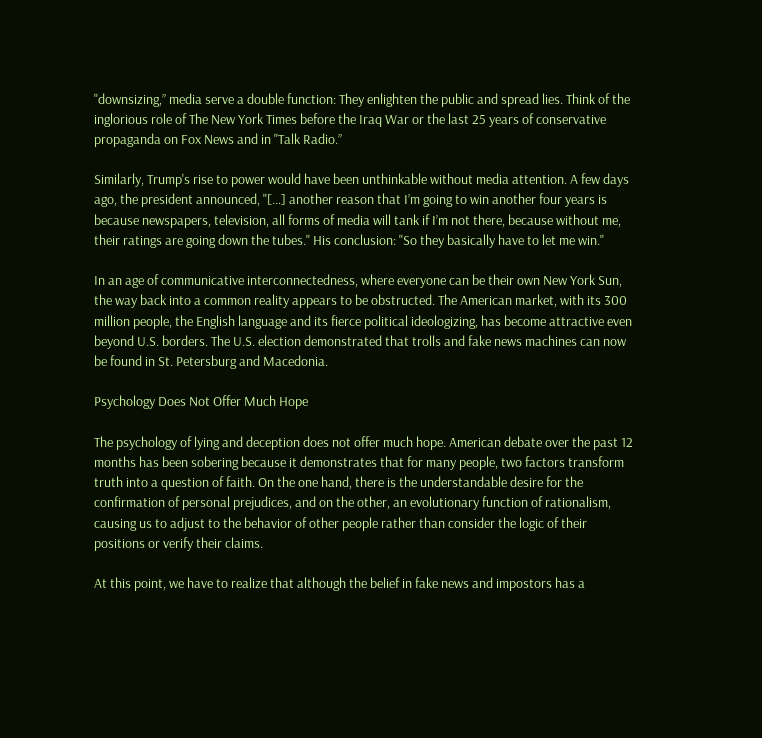"downsizing,” media serve a double function: They enlighten the public and spread lies. Think of the inglorious role of The New York Times before the Iraq War or the last 25 years of conservative propaganda on Fox News and in "Talk Radio.”

Similarly, Trump's rise to power would have been unthinkable without media attention. A few days ago, the president announced, "[…] another reason that I’m going to win another four years is because newspapers, television, all forms of media will tank if I’m not there, because without me, their ratings are going down the tubes." His conclusion: "So they basically have to let me win."

In an age of communicative interconnectedness, where everyone can be their own New York Sun, the way back into a common reality appears to be obstructed. The American market, with its 300 million people, the English language and its fierce political ideologizing, has become attractive even beyond U.S. borders. The U.S. election demonstrated that trolls and fake news machines can now be found in St. Petersburg and Macedonia.

Psychology Does Not Offer Much Hope

The psychology of lying and deception does not offer much hope. American debate over the past 12 months has been sobering because it demonstrates that for many people, two factors transform truth into a question of faith. On the one hand, there is the understandable desire for the confirmation of personal prejudices, and on the other, an evolutionary function of rationalism, causing us to adjust to the behavior of other people rather than consider the logic of their positions or verify their claims.

At this point, we have to realize that although the belief in fake news and impostors has a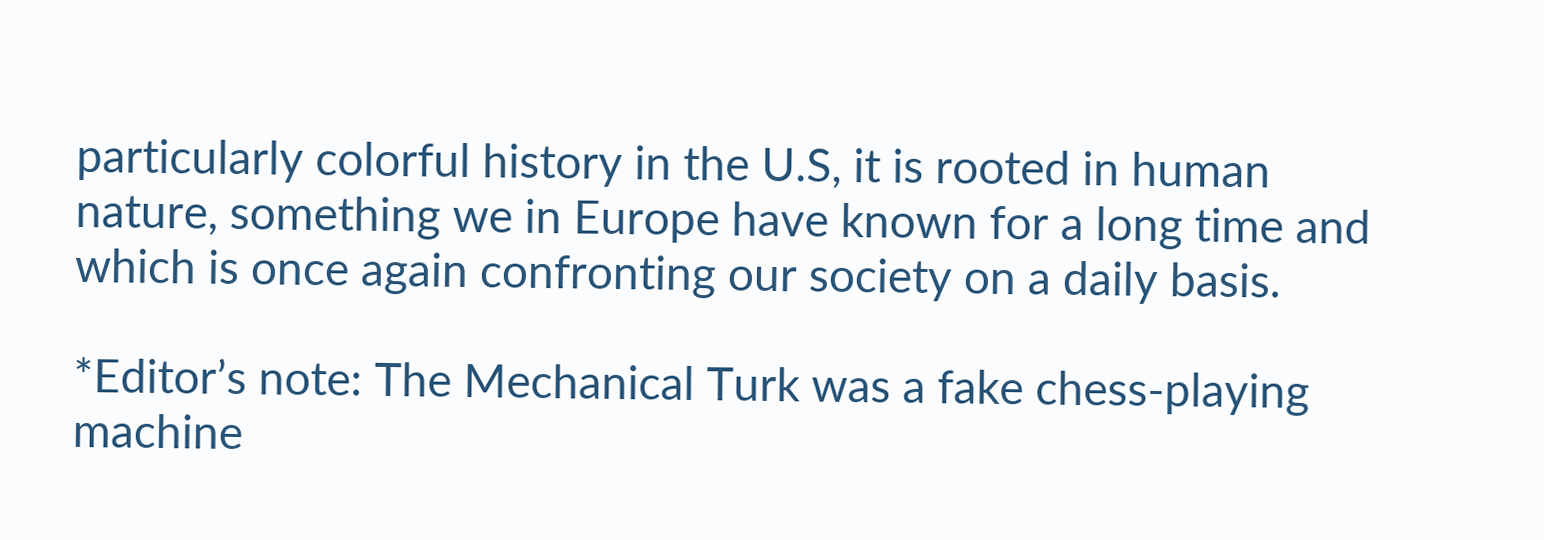particularly colorful history in the U.S, it is rooted in human nature, something we in Europe have known for a long time and which is once again confronting our society on a daily basis.

*Editor’s note: The Mechanical Turk was a fake chess-playing machine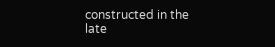constructed in the late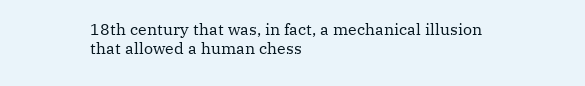18th century that was, in fact, a mechanical illusion that allowed a human chess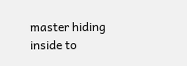master hiding inside to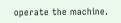operate the machine.